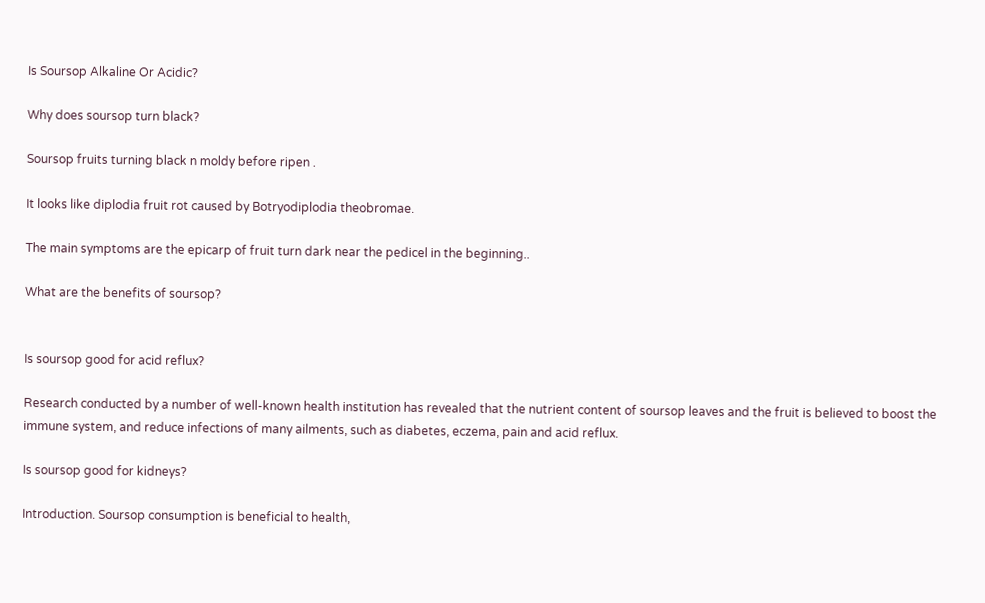Is Soursop Alkaline Or Acidic?

Why does soursop turn black?

Soursop fruits turning black n moldy before ripen .

It looks like diplodia fruit rot caused by Botryodiplodia theobromae.

The main symptoms are the epicarp of fruit turn dark near the pedicel in the beginning..

What are the benefits of soursop?


Is soursop good for acid reflux?

Research conducted by a number of well-known health institution has revealed that the nutrient content of soursop leaves and the fruit is believed to boost the immune system, and reduce infections of many ailments, such as diabetes, eczema, pain and acid reflux.

Is soursop good for kidneys?

Introduction. Soursop consumption is beneficial to health,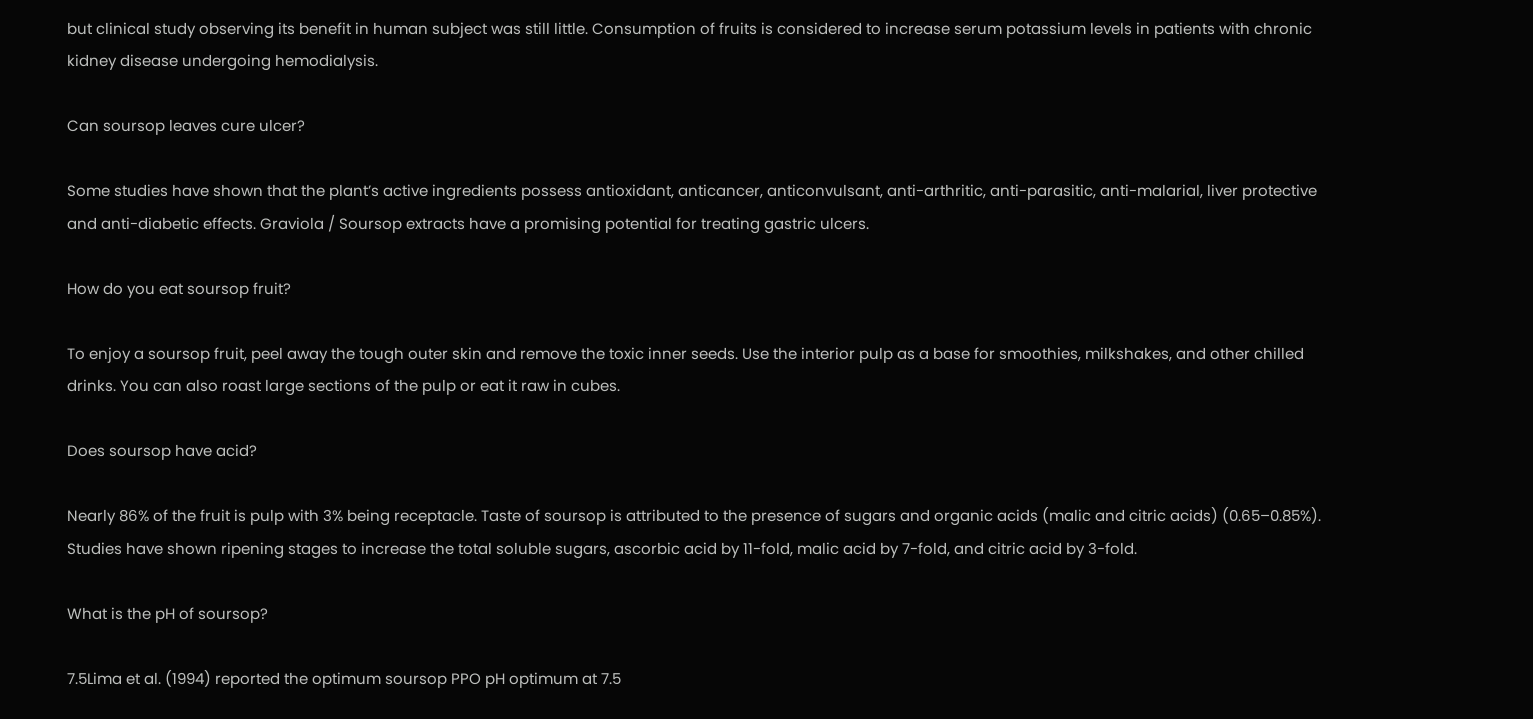but clinical study observing its benefit in human subject was still little. Consumption of fruits is considered to increase serum potassium levels in patients with chronic kidney disease undergoing hemodialysis.

Can soursop leaves cure ulcer?

Some studies have shown that the plant’s active ingredients possess antioxidant, anticancer, anticonvulsant, anti-arthritic, anti-parasitic, anti-malarial, liver protective and anti-diabetic effects. Graviola / Soursop extracts have a promising potential for treating gastric ulcers.

How do you eat soursop fruit?

To enjoy a soursop fruit, peel away the tough outer skin and remove the toxic inner seeds. Use the interior pulp as a base for smoothies, milkshakes, and other chilled drinks. You can also roast large sections of the pulp or eat it raw in cubes.

Does soursop have acid?

Nearly 86% of the fruit is pulp with 3% being receptacle. Taste of soursop is attributed to the presence of sugars and organic acids (malic and citric acids) (0.65–0.85%). Studies have shown ripening stages to increase the total soluble sugars, ascorbic acid by 11-fold, malic acid by 7-fold, and citric acid by 3-fold.

What is the pH of soursop?

7.5Lima et al. (1994) reported the optimum soursop PPO pH optimum at 7.5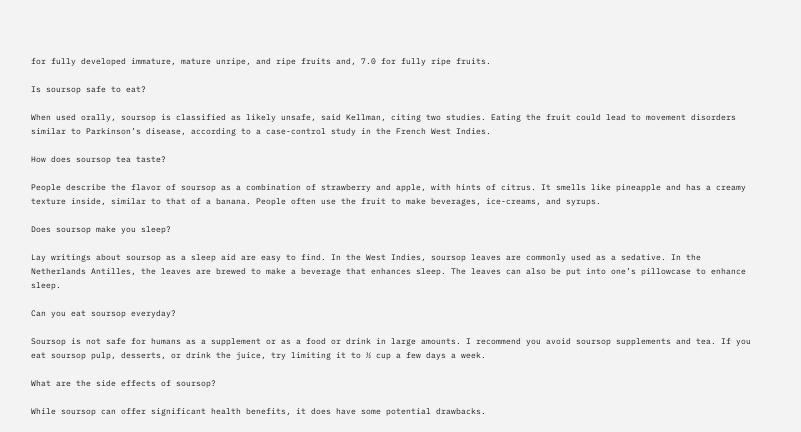for fully developed immature, mature unripe, and ripe fruits and, 7.0 for fully ripe fruits.

Is soursop safe to eat?

When used orally, soursop is classified as likely unsafe, said Kellman, citing two studies. Eating the fruit could lead to movement disorders similar to Parkinson’s disease, according to a case-control study in the French West Indies.

How does soursop tea taste?

People describe the flavor of soursop as a combination of strawberry and apple, with hints of citrus. It smells like pineapple and has a creamy texture inside, similar to that of a banana. People often use the fruit to make beverages, ice-creams, and syrups.

Does soursop make you sleep?

Lay writings about soursop as a sleep aid are easy to find. In the West Indies, soursop leaves are commonly used as a sedative. In the Netherlands Antilles, the leaves are brewed to make a beverage that enhances sleep. The leaves can also be put into one’s pillowcase to enhance sleep.

Can you eat soursop everyday?

Soursop is not safe for humans as a supplement or as a food or drink in large amounts. I recommend you avoid soursop supplements and tea. If you eat soursop pulp, desserts, or drink the juice, try limiting it to ½ cup a few days a week.

What are the side effects of soursop?

While soursop can offer significant health benefits, it does have some potential drawbacks.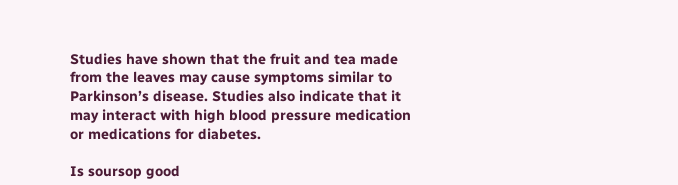Studies have shown that the fruit and tea made from the leaves may cause symptoms similar to Parkinson’s disease. Studies also indicate that it may interact with high blood pressure medication or medications for diabetes.

Is soursop good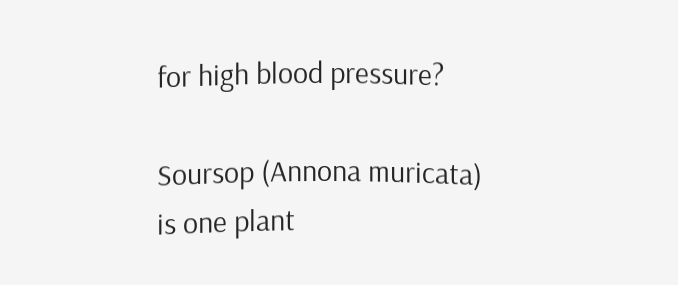for high blood pressure?

Soursop (Annona muricata) is one plant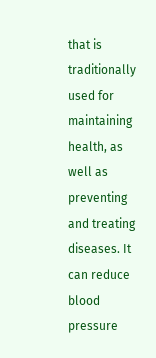that is traditionally used for maintaining health, as well as preventing and treating diseases. It can reduce blood pressure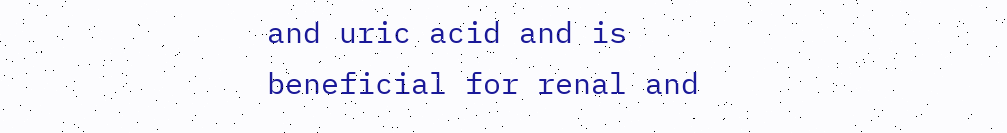and uric acid and is beneficial for renal and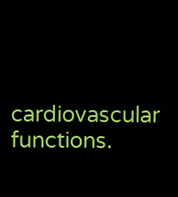cardiovascular functions.